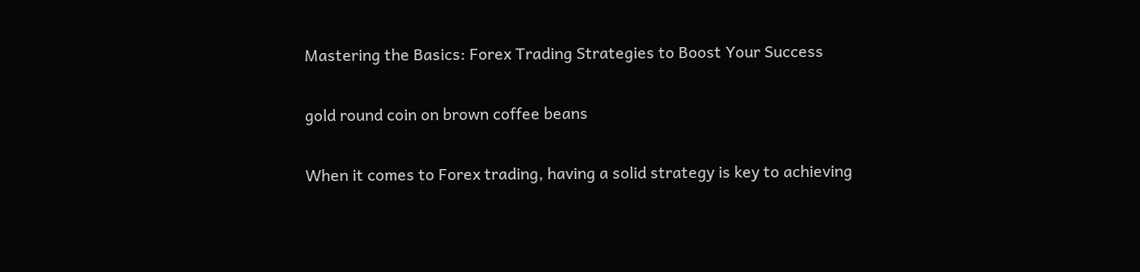Mastering the Basics: Forex Trading Strategies to Boost Your Success

gold round coin on brown coffee beans

When it comes to Forex trading, having a solid strategy is key to achieving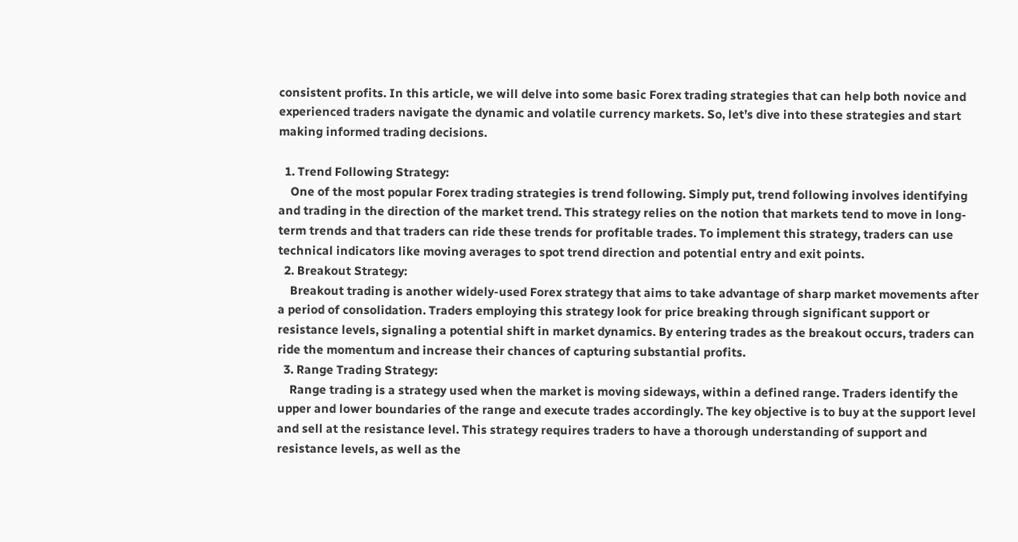consistent profits. In this article, we will delve into some basic Forex trading strategies that can help both novice and experienced traders navigate the dynamic and volatile currency markets. So, let’s dive into these strategies and start making informed trading decisions.

  1. Trend Following Strategy:
    One of the most popular Forex trading strategies is trend following. Simply put, trend following involves identifying and trading in the direction of the market trend. This strategy relies on the notion that markets tend to move in long-term trends and that traders can ride these trends for profitable trades. To implement this strategy, traders can use technical indicators like moving averages to spot trend direction and potential entry and exit points.
  2. Breakout Strategy:
    Breakout trading is another widely-used Forex strategy that aims to take advantage of sharp market movements after a period of consolidation. Traders employing this strategy look for price breaking through significant support or resistance levels, signaling a potential shift in market dynamics. By entering trades as the breakout occurs, traders can ride the momentum and increase their chances of capturing substantial profits.
  3. Range Trading Strategy:
    Range trading is a strategy used when the market is moving sideways, within a defined range. Traders identify the upper and lower boundaries of the range and execute trades accordingly. The key objective is to buy at the support level and sell at the resistance level. This strategy requires traders to have a thorough understanding of support and resistance levels, as well as the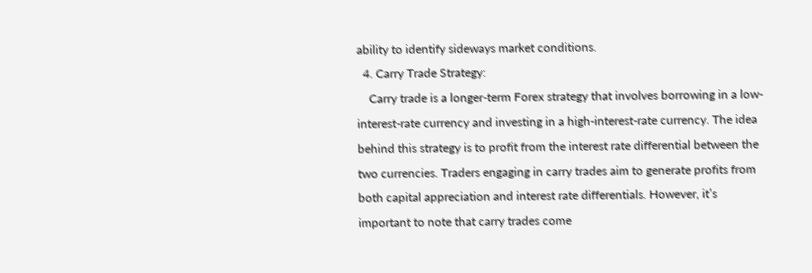ability to identify sideways market conditions.
  4. Carry Trade Strategy:
    Carry trade is a longer-term Forex strategy that involves borrowing in a low-interest-rate currency and investing in a high-interest-rate currency. The idea behind this strategy is to profit from the interest rate differential between the two currencies. Traders engaging in carry trades aim to generate profits from both capital appreciation and interest rate differentials. However, it’s important to note that carry trades come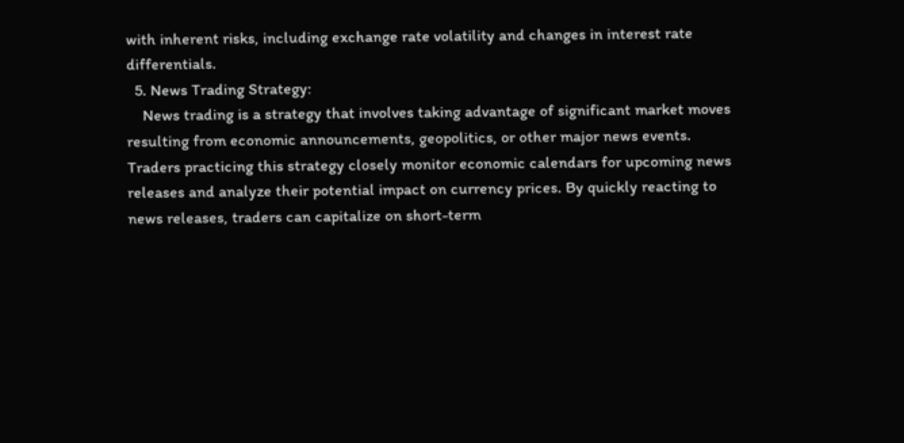with inherent risks, including exchange rate volatility and changes in interest rate differentials.
  5. News Trading Strategy:
    News trading is a strategy that involves taking advantage of significant market moves resulting from economic announcements, geopolitics, or other major news events. Traders practicing this strategy closely monitor economic calendars for upcoming news releases and analyze their potential impact on currency prices. By quickly reacting to news releases, traders can capitalize on short-term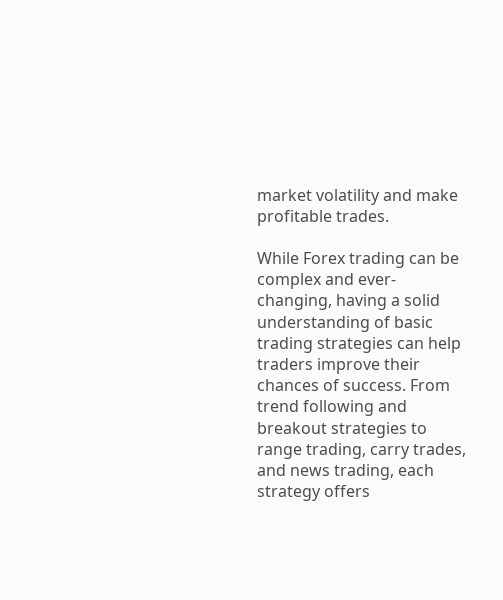market volatility and make profitable trades.

While Forex trading can be complex and ever-changing, having a solid understanding of basic trading strategies can help traders improve their chances of success. From trend following and breakout strategies to range trading, carry trades, and news trading, each strategy offers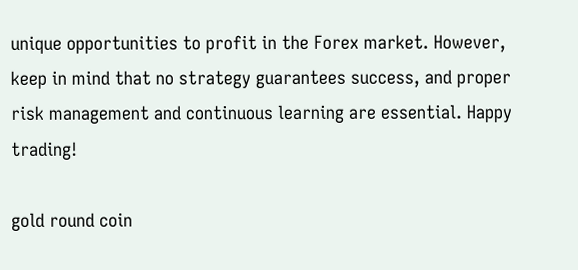unique opportunities to profit in the Forex market. However, keep in mind that no strategy guarantees success, and proper risk management and continuous learning are essential. Happy trading!

gold round coin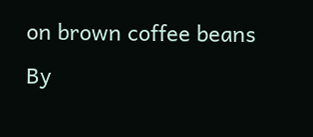on brown coffee beans
By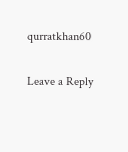qurratkhan60

Leave a Reply